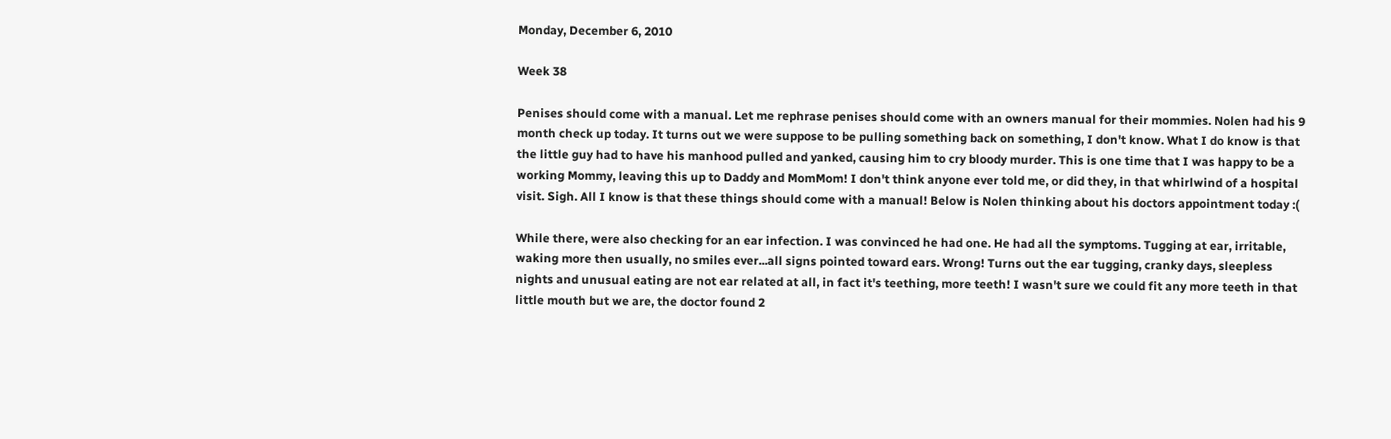Monday, December 6, 2010

Week 38

Penises should come with a manual. Let me rephrase penises should come with an owners manual for their mommies. Nolen had his 9 month check up today. It turns out we were suppose to be pulling something back on something, I don't know. What I do know is that the little guy had to have his manhood pulled and yanked, causing him to cry bloody murder. This is one time that I was happy to be a working Mommy, leaving this up to Daddy and MomMom! I don't think anyone ever told me, or did they, in that whirlwind of a hospital visit. Sigh. All I know is that these things should come with a manual! Below is Nolen thinking about his doctors appointment today :(

While there, were also checking for an ear infection. I was convinced he had one. He had all the symptoms. Tugging at ear, irritable, waking more then usually, no smiles ever...all signs pointed toward ears. Wrong! Turns out the ear tugging, cranky days, sleepless nights and unusual eating are not ear related at all, in fact it's teething, more teeth! I wasn't sure we could fit any more teeth in that little mouth but we are, the doctor found 2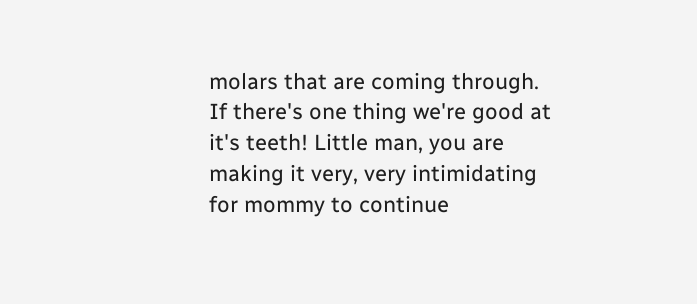molars that are coming through. If there's one thing we're good at it's teeth! Little man, you are making it very, very intimidating for mommy to continue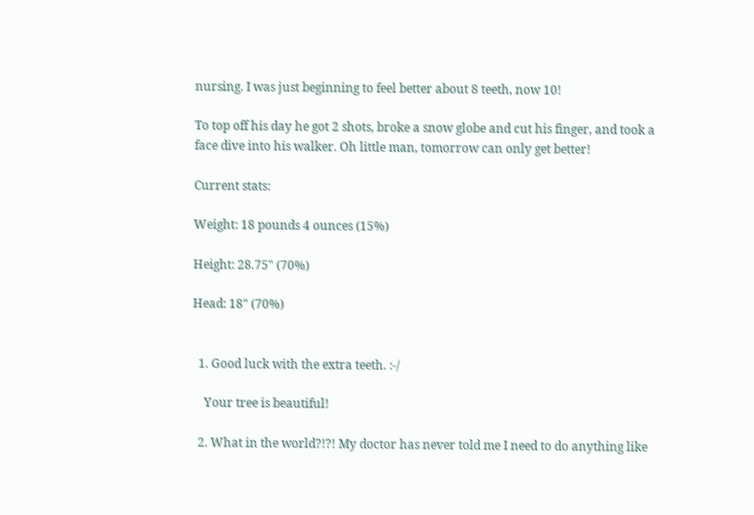nursing. I was just beginning to feel better about 8 teeth, now 10!

To top off his day he got 2 shots, broke a snow globe and cut his finger, and took a face dive into his walker. Oh little man, tomorrow can only get better!

Current stats:

Weight: 18 pounds 4 ounces (15%)

Height: 28.75" (70%)

Head: 18" (70%)


  1. Good luck with the extra teeth. :-/

    Your tree is beautiful!

  2. What in the world?!?! My doctor has never told me I need to do anything like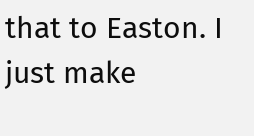that to Easton. I just make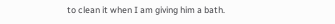to clean it when I am giving him a bath.